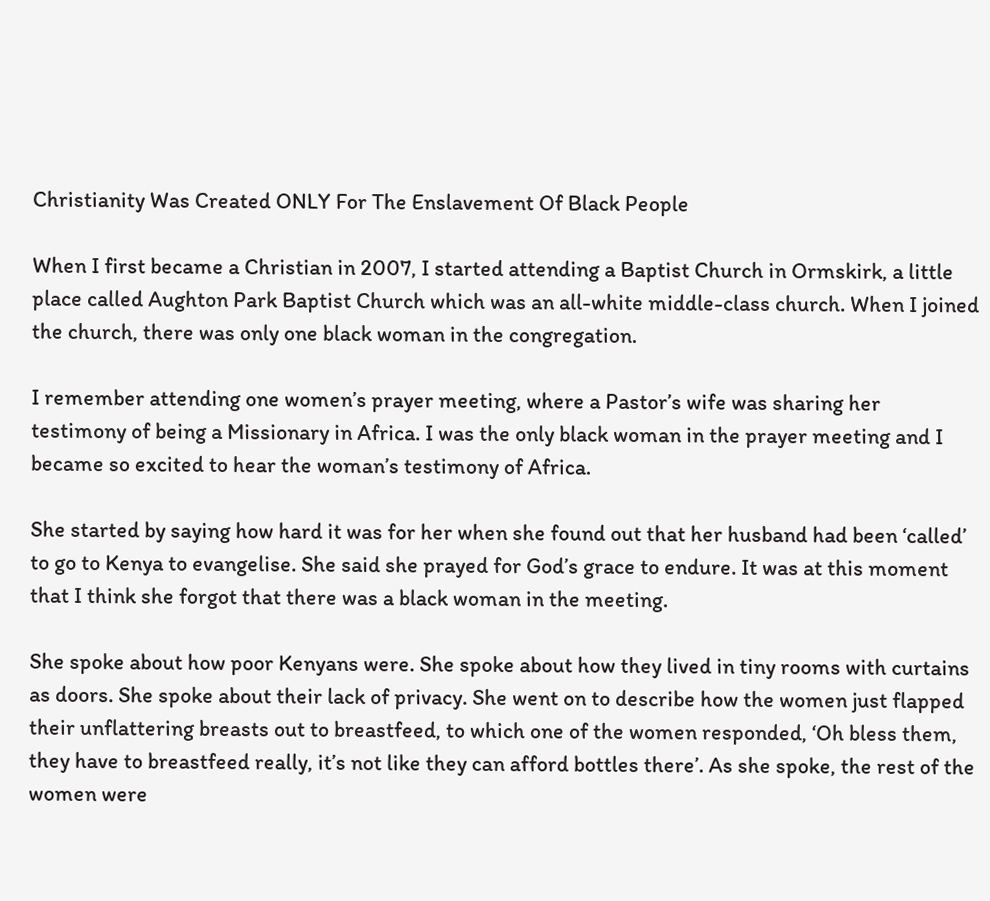Christianity Was Created ONLY For The Enslavement Of Black People

When I first became a Christian in 2007, I started attending a Baptist Church in Ormskirk, a little place called Aughton Park Baptist Church which was an all-white middle-class church. When I joined the church, there was only one black woman in the congregation.

I remember attending one women’s prayer meeting, where a Pastor’s wife was sharing her testimony of being a Missionary in Africa. I was the only black woman in the prayer meeting and I became so excited to hear the woman’s testimony of Africa.

She started by saying how hard it was for her when she found out that her husband had been ‘called’ to go to Kenya to evangelise. She said she prayed for God’s grace to endure. It was at this moment that I think she forgot that there was a black woman in the meeting.

She spoke about how poor Kenyans were. She spoke about how they lived in tiny rooms with curtains as doors. She spoke about their lack of privacy. She went on to describe how the women just flapped their unflattering breasts out to breastfeed, to which one of the women responded, ‘Oh bless them, they have to breastfeed really, it’s not like they can afford bottles there’. As she spoke, the rest of the women were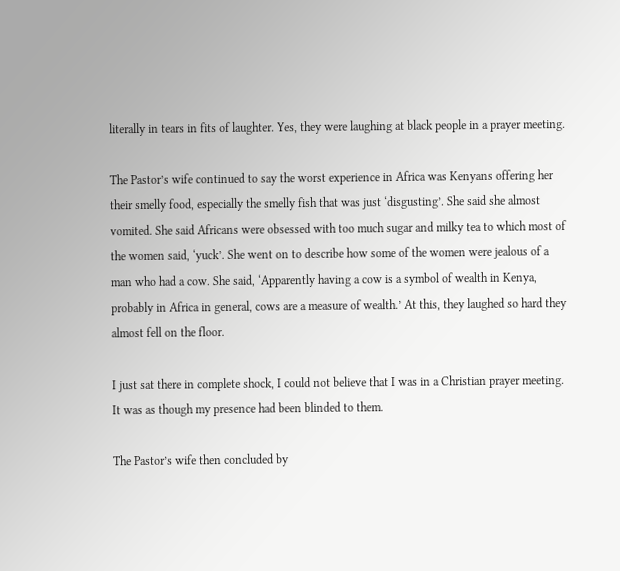literally in tears in fits of laughter. Yes, they were laughing at black people in a prayer meeting.

The Pastor’s wife continued to say the worst experience in Africa was Kenyans offering her their smelly food, especially the smelly fish that was just ‘disgusting’. She said she almost vomited. She said Africans were obsessed with too much sugar and milky tea to which most of the women said, ‘yuck’. She went on to describe how some of the women were jealous of a man who had a cow. She said, ‘Apparently having a cow is a symbol of wealth in Kenya, probably in Africa in general, cows are a measure of wealth.’ At this, they laughed so hard they almost fell on the floor.

I just sat there in complete shock, I could not believe that I was in a Christian prayer meeting. It was as though my presence had been blinded to them.

The Pastor’s wife then concluded by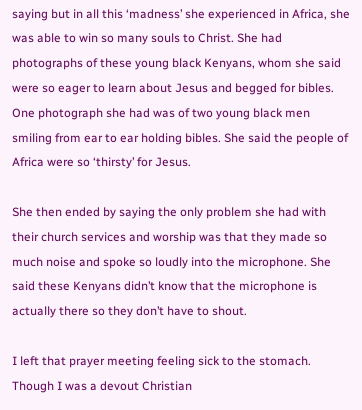saying but in all this ‘madness’ she experienced in Africa, she was able to win so many souls to Christ. She had photographs of these young black Kenyans, whom she said were so eager to learn about Jesus and begged for bibles.  One photograph she had was of two young black men smiling from ear to ear holding bibles. She said the people of Africa were so ‘thirsty’ for Jesus.

She then ended by saying the only problem she had with their church services and worship was that they made so much noise and spoke so loudly into the microphone. She said these Kenyans didn’t know that the microphone is actually there so they don’t have to shout.

I left that prayer meeting feeling sick to the stomach. Though I was a devout Christian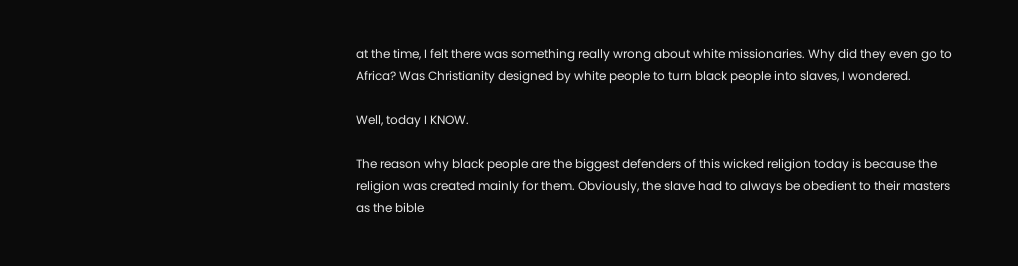at the time, I felt there was something really wrong about white missionaries. Why did they even go to Africa? Was Christianity designed by white people to turn black people into slaves, I wondered.

Well, today I KNOW.

The reason why black people are the biggest defenders of this wicked religion today is because the religion was created mainly for them. Obviously, the slave had to always be obedient to their masters as the bible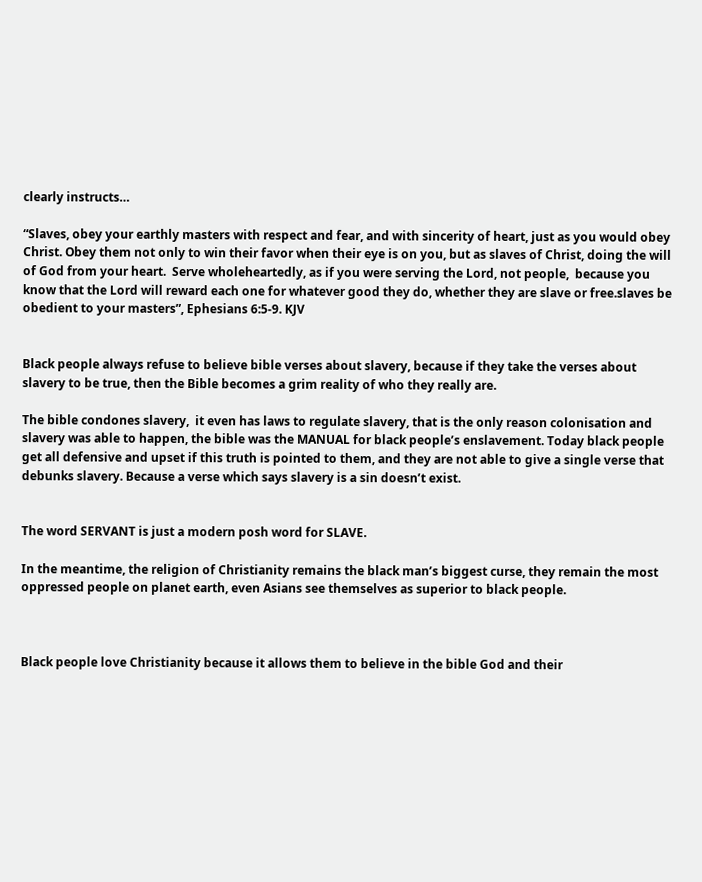clearly instructs…

“Slaves, obey your earthly masters with respect and fear, and with sincerity of heart, just as you would obey Christ. Obey them not only to win their favor when their eye is on you, but as slaves of Christ, doing the will of God from your heart.  Serve wholeheartedly, as if you were serving the Lord, not people,  because you know that the Lord will reward each one for whatever good they do, whether they are slave or free.slaves be obedient to your masters”, Ephesians 6:5-9. KJV


Black people always refuse to believe bible verses about slavery, because if they take the verses about slavery to be true, then the Bible becomes a grim reality of who they really are.

The bible condones slavery,  it even has laws to regulate slavery, that is the only reason colonisation and slavery was able to happen, the bible was the MANUAL for black people’s enslavement. Today black people get all defensive and upset if this truth is pointed to them, and they are not able to give a single verse that debunks slavery. Because a verse which says slavery is a sin doesn’t exist.


The word SERVANT is just a modern posh word for SLAVE.

In the meantime, the religion of Christianity remains the black man’s biggest curse, they remain the most oppressed people on planet earth, even Asians see themselves as superior to black people.



Black people love Christianity because it allows them to believe in the bible God and their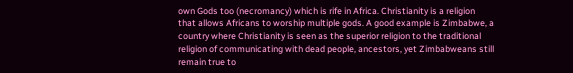own Gods too (necromancy) which is rife in Africa. Christianity is a religion that allows Africans to worship multiple gods. A good example is Zimbabwe, a country where Christianity is seen as the superior religion to the traditional religion of communicating with dead people, ancestors, yet Zimbabweans still remain true to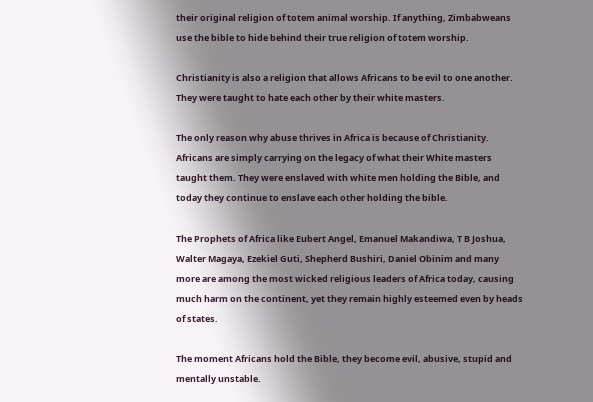their original religion of totem animal worship. If anything, Zimbabweans use the bible to hide behind their true religion of totem worship.

Christianity is also a religion that allows Africans to be evil to one another. They were taught to hate each other by their white masters.

The only reason why abuse thrives in Africa is because of Christianity. Africans are simply carrying on the legacy of what their White masters taught them. They were enslaved with white men holding the Bible, and today they continue to enslave each other holding the bible.

The Prophets of Africa like Eubert Angel, Emanuel Makandiwa, T B Joshua, Walter Magaya, Ezekiel Guti, Shepherd Bushiri, Daniel Obinim and many more are among the most wicked religious leaders of Africa today, causing much harm on the continent, yet they remain highly esteemed even by heads of states.

The moment Africans hold the Bible, they become evil, abusive, stupid and mentally unstable.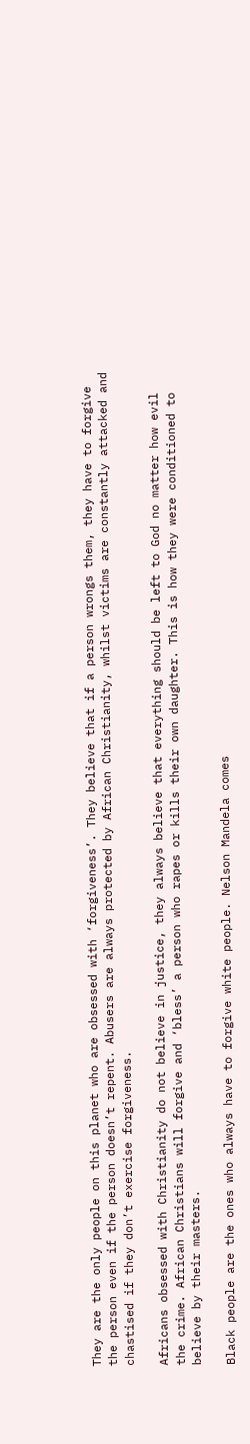They are the only people on this planet who are obsessed with ‘forgiveness’. They believe that if a person wrongs them, they have to forgive the person even if the person doesn’t repent. Abusers are always protected by African Christianity, whilst victims are constantly attacked and chastised if they don’t exercise forgiveness.

Africans obsessed with Christianity do not believe in justice, they always believe that everything should be left to God no matter how evil the crime. African Christians will forgive and ‘bless’ a person who rapes or kills their own daughter. This is how they were conditioned to believe by their masters.

Black people are the ones who always have to forgive white people. Nelson Mandela comes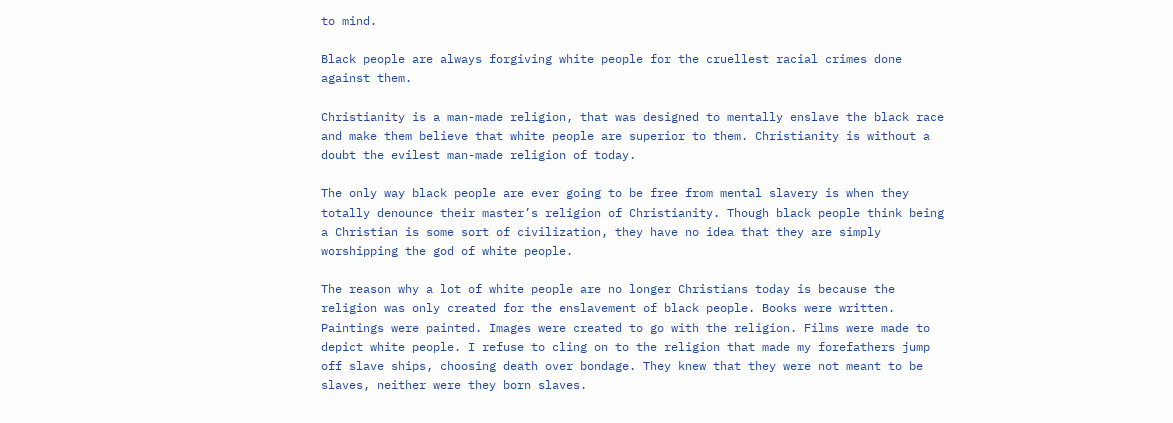to mind.

Black people are always forgiving white people for the cruellest racial crimes done against them.

Christianity is a man-made religion, that was designed to mentally enslave the black race and make them believe that white people are superior to them. Christianity is without a doubt the evilest man-made religion of today.

The only way black people are ever going to be free from mental slavery is when they totally denounce their master’s religion of Christianity. Though black people think being a Christian is some sort of civilization, they have no idea that they are simply worshipping the god of white people.

The reason why a lot of white people are no longer Christians today is because the religion was only created for the enslavement of black people. Books were written. Paintings were painted. Images were created to go with the religion. Films were made to depict white people. I refuse to cling on to the religion that made my forefathers jump off slave ships, choosing death over bondage. They knew that they were not meant to be slaves, neither were they born slaves.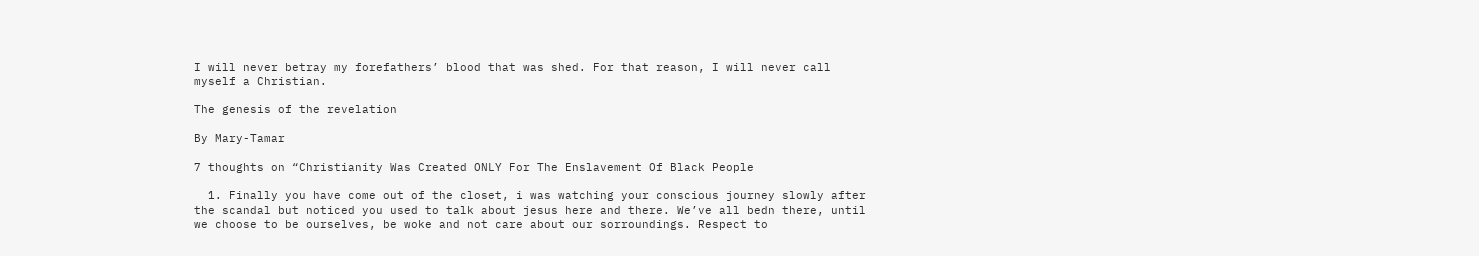I will never betray my forefathers’ blood that was shed. For that reason, I will never call myself a Christian.

The genesis of the revelation

By Mary-Tamar

7 thoughts on “Christianity Was Created ONLY For The Enslavement Of Black People

  1. Finally you have come out of the closet, i was watching your conscious journey slowly after the scandal but noticed you used to talk about jesus here and there. We’ve all bedn there, until we choose to be ourselves, be woke and not care about our sorroundings. Respect to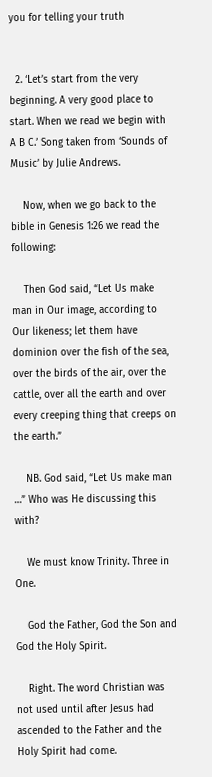you for telling your truth


  2. ‘Let’s start from the very beginning. A very good place to start. When we read we begin with A B C.’ Song taken from ‘Sounds of Music’ by Julie Andrews.

    Now, when we go back to the bible in Genesis 1:26 we read the following:

    Then God said, “Let Us make man in Our image, according to Our likeness; let them have dominion over the fish of the sea, over the birds of the air, over the cattle, over all the earth and over every creeping thing that creeps on the earth.”

    NB. God said, “Let Us make man …” Who was He discussing this with?

    We must know Trinity. Three in One.

    God the Father, God the Son and God the Holy Spirit.

    Right. The word Christian was not used until after Jesus had ascended to the Father and the Holy Spirit had come.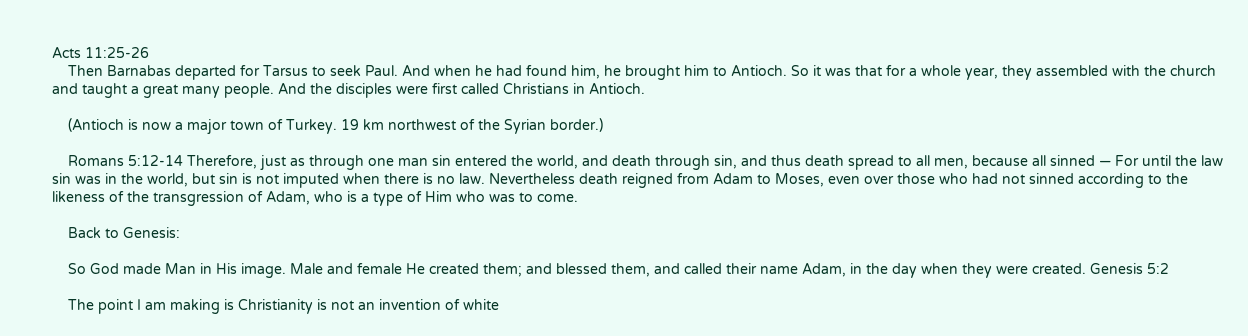Acts 11:25-26
    Then Barnabas departed for Tarsus to seek Paul. And when he had found him, he brought him to Antioch. So it was that for a whole year, they assembled with the church and taught a great many people. And the disciples were first called Christians in Antioch.

    (Antioch is now a major town of Turkey. 19 km northwest of the Syrian border.)

    Romans 5:12-14 Therefore, just as through one man sin entered the world, and death through sin, and thus death spread to all men, because all sinned — For until the law sin was in the world, but sin is not imputed when there is no law. Nevertheless death reigned from Adam to Moses, even over those who had not sinned according to the likeness of the transgression of Adam, who is a type of Him who was to come.

    Back to Genesis:

    So God made Man in His image. Male and female He created them; and blessed them, and called their name Adam, in the day when they were created. Genesis 5:2

    The point I am making is Christianity is not an invention of white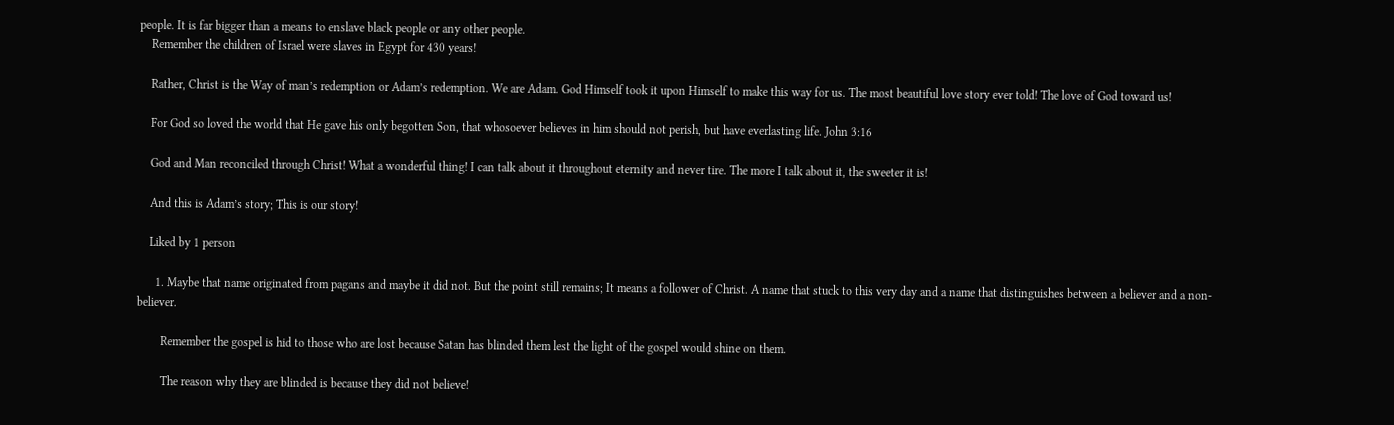people. It is far bigger than a means to enslave black people or any other people.
    Remember the children of Israel were slaves in Egypt for 430 years!

    Rather, Christ is the Way of man’s redemption or Adam’s redemption. We are Adam. God Himself took it upon Himself to make this way for us. The most beautiful love story ever told! The love of God toward us!

    For God so loved the world that He gave his only begotten Son, that whosoever believes in him should not perish, but have everlasting life. John 3:16

    God and Man reconciled through Christ! What a wonderful thing! I can talk about it throughout eternity and never tire. The more I talk about it, the sweeter it is!

    And this is Adam’s story; This is our story!

    Liked by 1 person

      1. Maybe that name originated from pagans and maybe it did not. But the point still remains; It means a follower of Christ. A name that stuck to this very day and a name that distinguishes between a believer and a non-believer.

        Remember the gospel is hid to those who are lost because Satan has blinded them lest the light of the gospel would shine on them.

        The reason why they are blinded is because they did not believe!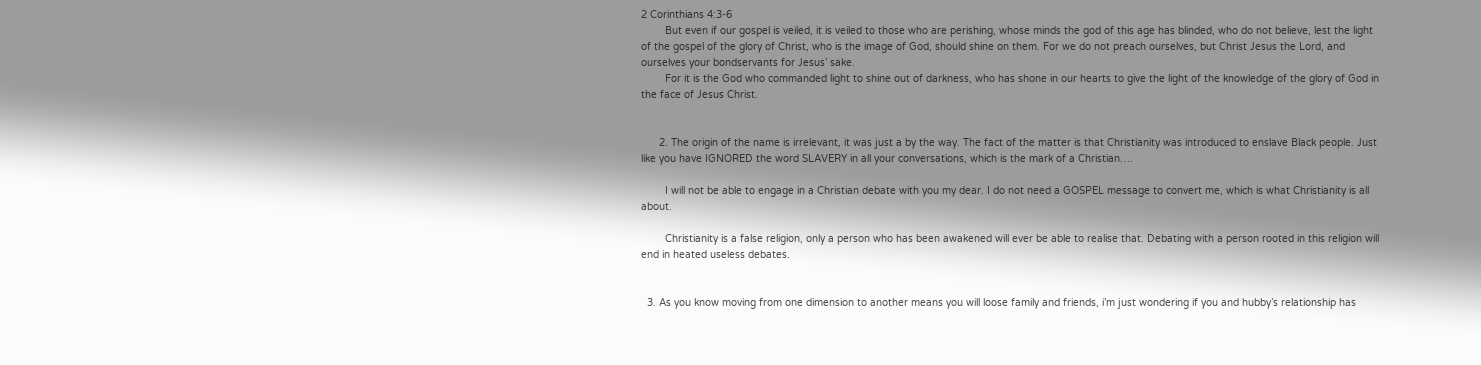2 Corinthians 4:3-6
        But even if our gospel is veiled, it is veiled to those who are perishing, whose minds the god of this age has blinded, who do not believe, lest the light of the gospel of the glory of Christ, who is the image of God, should shine on them. For we do not preach ourselves, but Christ Jesus the Lord, and ourselves your bondservants for Jesus’ sake.
        For it is the God who commanded light to shine out of darkness, who has shone in our hearts to give the light of the knowledge of the glory of God in the face of Jesus Christ.


      2. The origin of the name is irrelevant, it was just a by the way. The fact of the matter is that Christianity was introduced to enslave Black people. Just like you have IGNORED the word SLAVERY in all your conversations, which is the mark of a Christian….

        I will not be able to engage in a Christian debate with you my dear. I do not need a GOSPEL message to convert me, which is what Christianity is all about.

        Christianity is a false religion, only a person who has been awakened will ever be able to realise that. Debating with a person rooted in this religion will end in heated useless debates.


  3. As you know moving from one dimension to another means you will loose family and friends, i’m just wondering if you and hubby’s relationship has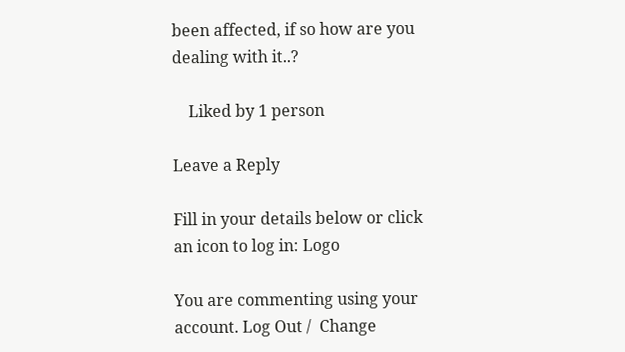been affected, if so how are you dealing with it..?

    Liked by 1 person

Leave a Reply

Fill in your details below or click an icon to log in: Logo

You are commenting using your account. Log Out /  Change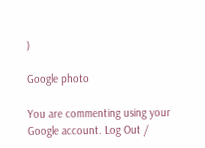)

Google photo

You are commenting using your Google account. Log Out /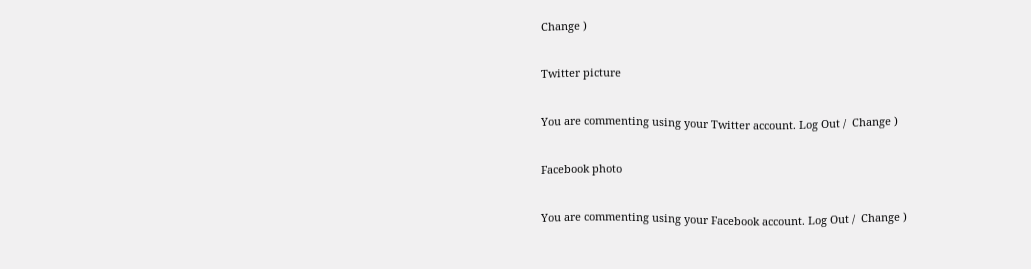Change )

Twitter picture

You are commenting using your Twitter account. Log Out /  Change )

Facebook photo

You are commenting using your Facebook account. Log Out /  Change )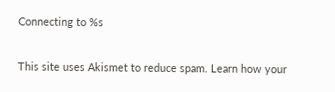Connecting to %s

This site uses Akismet to reduce spam. Learn how your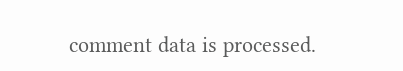comment data is processed.